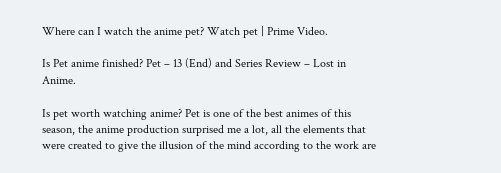Where can I watch the anime pet? Watch pet | Prime Video.

Is Pet anime finished? Pet – 13 (End) and Series Review – Lost in Anime.

Is pet worth watching anime? Pet is one of the best animes of this season, the anime production surprised me a lot, all the elements that were created to give the illusion of the mind according to the work are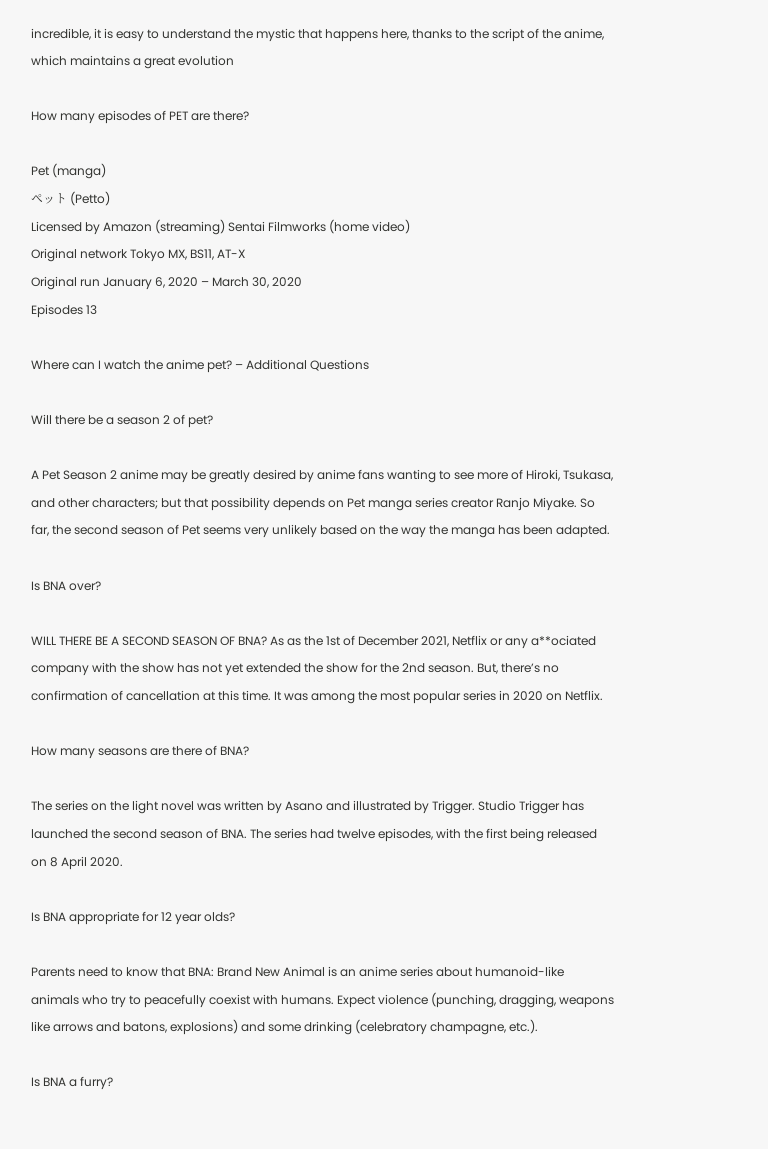incredible, it is easy to understand the mystic that happens here, thanks to the script of the anime, which maintains a great evolution

How many episodes of PET are there?

Pet (manga)
ペット (Petto)
Licensed by Amazon (streaming) Sentai Filmworks (home video)
Original network Tokyo MX, BS11, AT-X
Original run January 6, 2020 – March 30, 2020
Episodes 13

Where can I watch the anime pet? – Additional Questions

Will there be a season 2 of pet?

A Pet Season 2 anime may be greatly desired by anime fans wanting to see more of Hiroki, Tsukasa, and other characters; but that possibility depends on Pet manga series creator Ranjo Miyake. So far, the second season of Pet seems very unlikely based on the way the manga has been adapted.

Is BNA over?

WILL THERE BE A SECOND SEASON OF BNA? As as the 1st of December 2021, Netflix or any a**ociated company with the show has not yet extended the show for the 2nd season. But, there’s no confirmation of cancellation at this time. It was among the most popular series in 2020 on Netflix.

How many seasons are there of BNA?

The series on the light novel was written by Asano and illustrated by Trigger. Studio Trigger has launched the second season of BNA. The series had twelve episodes, with the first being released on 8 April 2020.

Is BNA appropriate for 12 year olds?

Parents need to know that BNA: Brand New Animal is an anime series about humanoid-like animals who try to peacefully coexist with humans. Expect violence (punching, dragging, weapons like arrows and batons, explosions) and some drinking (celebratory champagne, etc.).

Is BNA a furry?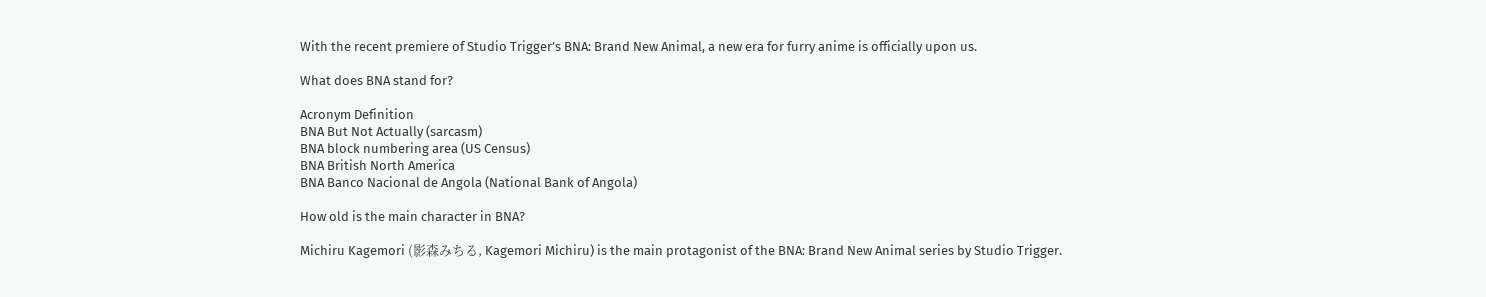With the recent premiere of Studio Trigger’s BNA: Brand New Animal, a new era for furry anime is officially upon us.

What does BNA stand for?

Acronym Definition
BNA But Not Actually (sarcasm)
BNA block numbering area (US Census)
BNA British North America
BNA Banco Nacional de Angola (National Bank of Angola)

How old is the main character in BNA?

Michiru Kagemori (影森みちる, Kagemori Michiru) is the main protagonist of the BNA: Brand New Animal series by Studio Trigger.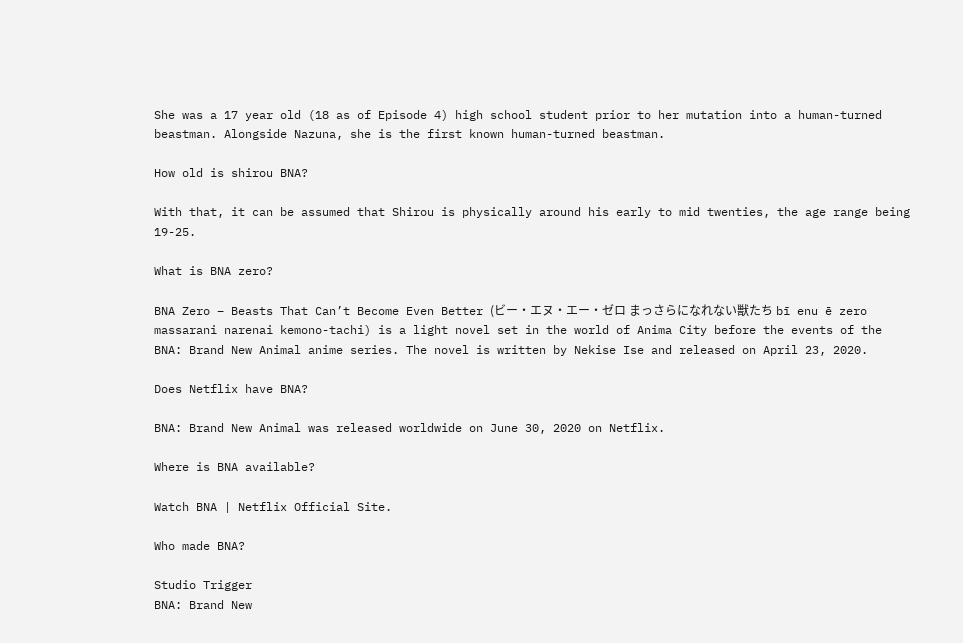She was a 17 year old (18 as of Episode 4) high school student prior to her mutation into a human-turned beastman. Alongside Nazuna, she is the first known human-turned beastman.

How old is shirou BNA?

With that, it can be assumed that Shirou is physically around his early to mid twenties, the age range being 19-25.

What is BNA zero?

BNA Zero – Beasts That Can’t Become Even Better (ビー・エヌ・エー・ゼロ まっさらになれない獣たち bī enu ē zero massarani narenai kemono-tachi) is a light novel set in the world of Anima City before the events of the BNA: Brand New Animal anime series. The novel is written by Nekise Ise and released on April 23, 2020.

Does Netflix have BNA?

BNA: Brand New Animal was released worldwide on June 30, 2020 on Netflix.

Where is BNA available?

Watch BNA | Netflix Official Site.

Who made BNA?

Studio Trigger
BNA: Brand New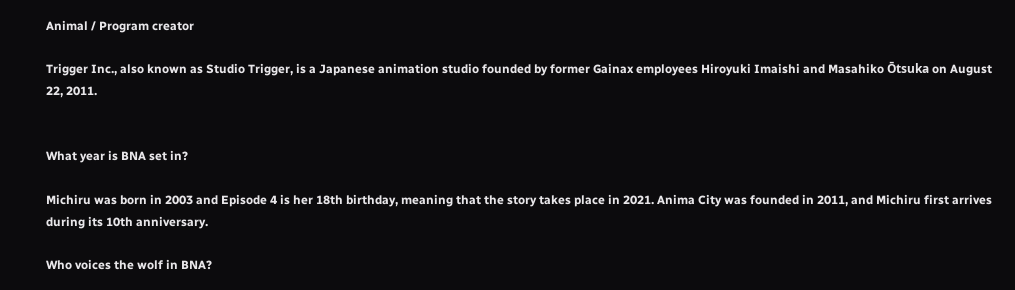Animal / Program creator

Trigger Inc., also known as Studio Trigger, is a Japanese animation studio founded by former Gainax employees Hiroyuki Imaishi and Masahiko Ōtsuka on August 22, 2011.


What year is BNA set in?

Michiru was born in 2003 and Episode 4 is her 18th birthday, meaning that the story takes place in 2021. Anima City was founded in 2011, and Michiru first arrives during its 10th anniversary.

Who voices the wolf in BNA?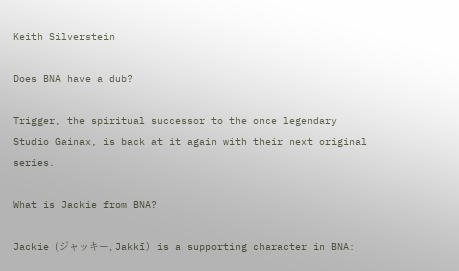Keith Silverstein

Does BNA have a dub?

Trigger, the spiritual successor to the once legendary Studio Gainax, is back at it again with their next original series.

What is Jackie from BNA?

Jackie (ジャッキー, Jakkī) is a supporting character in BNA: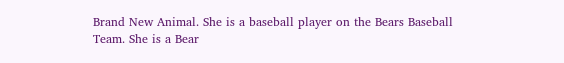Brand New Animal. She is a baseball player on the Bears Baseball Team. She is a Bear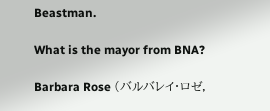Beastman.

What is the mayor from BNA?

Barbara Rose (バルバレイ・ロゼ,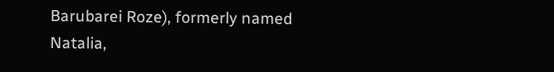Barubarei Roze), formerly named Natalia,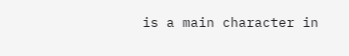is a main character in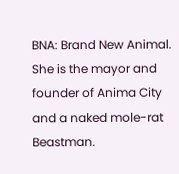BNA: Brand New Animal. She is the mayor and founder of Anima City and a naked mole-rat Beastman.